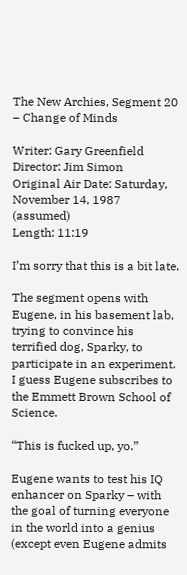The New Archies, Segment 20 – Change of Minds

Writer: Gary Greenfield
Director: Jim Simon
Original Air Date: Saturday, November 14, 1987 (assumed)
Length: 11:19

I’m sorry that this is a bit late.

The segment opens with Eugene, in his basement lab, trying to convince his terrified dog, Sparky, to participate in an experiment. I guess Eugene subscribes to the Emmett Brown School of Science.

“This is fucked up, yo.”

Eugene wants to test his IQ enhancer on Sparky – with the goal of turning everyone in the world into a genius (except even Eugene admits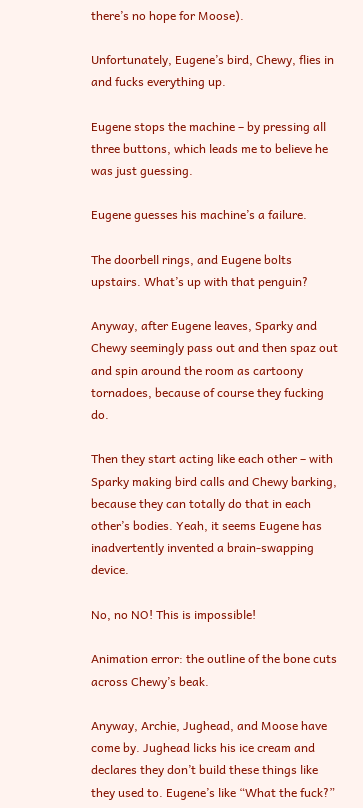there’s no hope for Moose).

Unfortunately, Eugene’s bird, Chewy, flies in and fucks everything up.

Eugene stops the machine – by pressing all three buttons, which leads me to believe he was just guessing.

Eugene guesses his machine’s a failure.

The doorbell rings, and Eugene bolts upstairs. What’s up with that penguin?

Anyway, after Eugene leaves, Sparky and Chewy seemingly pass out and then spaz out and spin around the room as cartoony tornadoes, because of course they fucking do.

Then they start acting like each other – with Sparky making bird calls and Chewy barking, because they can totally do that in each other’s bodies. Yeah, it seems Eugene has inadvertently invented a brain-swapping device.

No, no NO! This is impossible!

Animation error: the outline of the bone cuts across Chewy’s beak.

Anyway, Archie, Jughead, and Moose have come by. Jughead licks his ice cream and declares they don’t build these things like they used to. Eugene’s like “What the fuck?”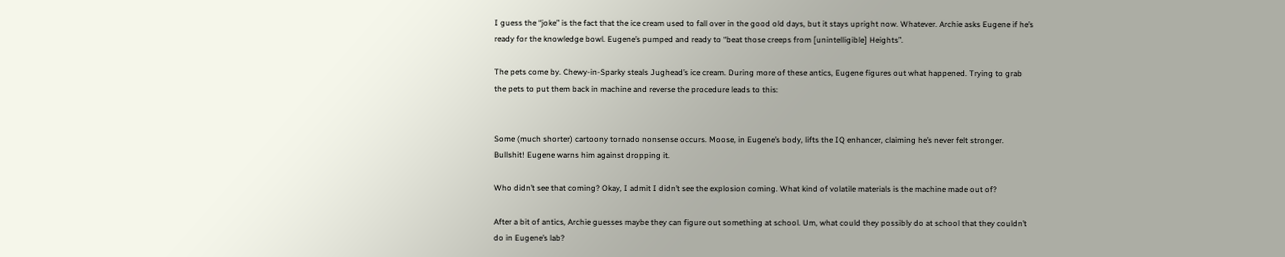I guess the “joke” is the fact that the ice cream used to fall over in the good old days, but it stays upright now. Whatever. Archie asks Eugene if he’s ready for the knowledge bowl. Eugene’s pumped and ready to “beat those creeps from [unintelligible] Heights”.

The pets come by. Chewy-in-Sparky steals Jughead’s ice cream. During more of these antics, Eugene figures out what happened. Trying to grab the pets to put them back in machine and reverse the procedure leads to this:


Some (much shorter) cartoony tornado nonsense occurs. Moose, in Eugene’s body, lifts the IQ enhancer, claiming he’s never felt stronger. Bullshit! Eugene warns him against dropping it.

Who didn’t see that coming? Okay, I admit I didn’t see the explosion coming. What kind of volatile materials is the machine made out of?

After a bit of antics, Archie guesses maybe they can figure out something at school. Um, what could they possibly do at school that they couldn’t do in Eugene’s lab?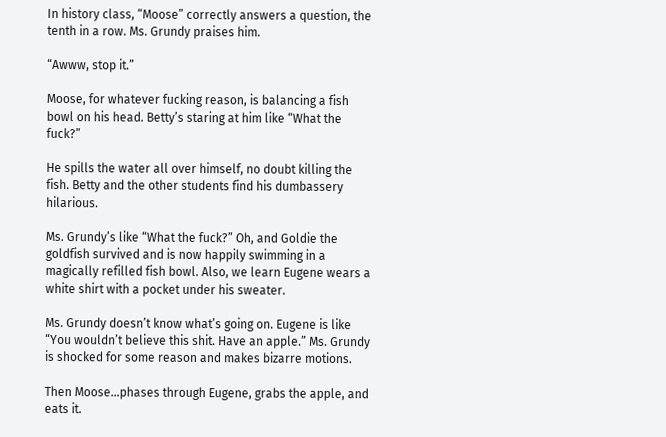In history class, “Moose” correctly answers a question, the tenth in a row. Ms. Grundy praises him.

“Awww, stop it.”

Moose, for whatever fucking reason, is balancing a fish bowl on his head. Betty’s staring at him like “What the fuck?”

He spills the water all over himself, no doubt killing the fish. Betty and the other students find his dumbassery hilarious.

Ms. Grundy’s like “What the fuck?” Oh, and Goldie the goldfish survived and is now happily swimming in a magically refilled fish bowl. Also, we learn Eugene wears a white shirt with a pocket under his sweater.

Ms. Grundy doesn’t know what’s going on. Eugene is like “You wouldn’t believe this shit. Have an apple.” Ms. Grundy is shocked for some reason and makes bizarre motions.

Then Moose…phases through Eugene, grabs the apple, and eats it.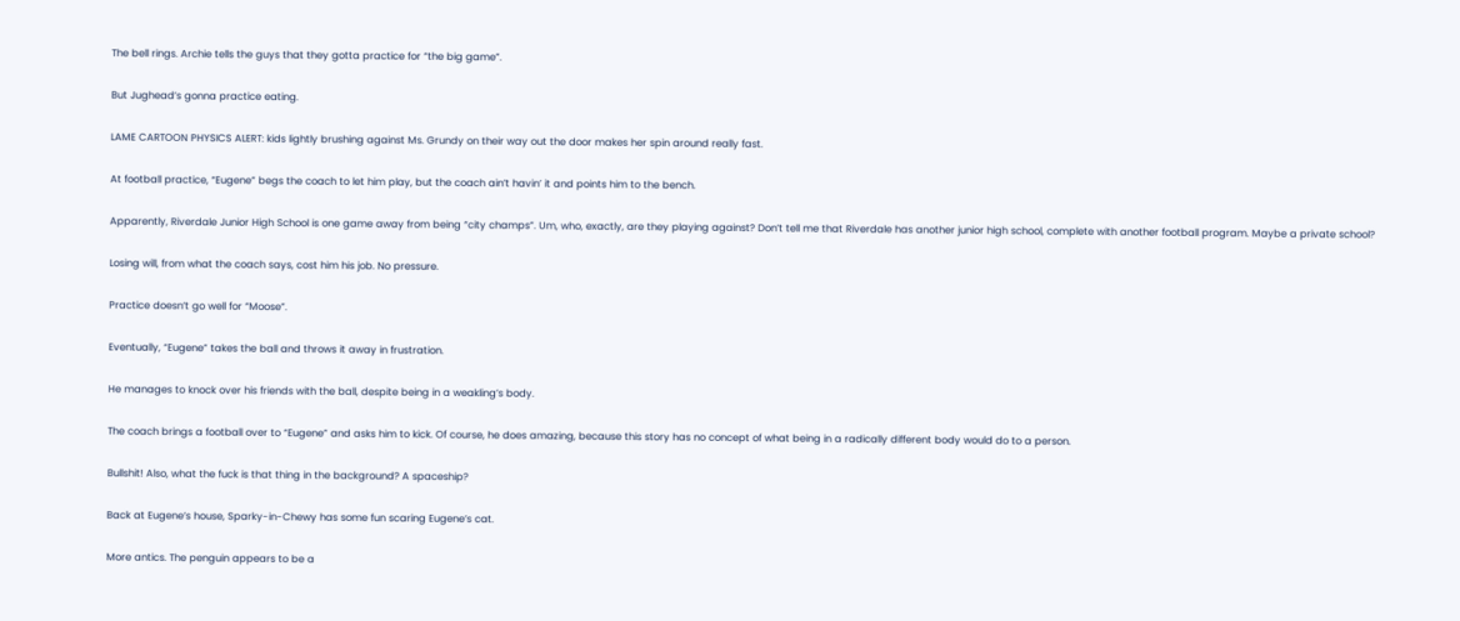The bell rings. Archie tells the guys that they gotta practice for “the big game”.

But Jughead’s gonna practice eating.

LAME CARTOON PHYSICS ALERT: kids lightly brushing against Ms. Grundy on their way out the door makes her spin around really fast.

At football practice, “Eugene” begs the coach to let him play, but the coach ain’t havin’ it and points him to the bench.

Apparently, Riverdale Junior High School is one game away from being “city champs”. Um, who, exactly, are they playing against? Don’t tell me that Riverdale has another junior high school, complete with another football program. Maybe a private school?

Losing will, from what the coach says, cost him his job. No pressure.

Practice doesn’t go well for “Moose”.

Eventually, “Eugene” takes the ball and throws it away in frustration.

He manages to knock over his friends with the ball, despite being in a weakling’s body.

The coach brings a football over to “Eugene” and asks him to kick. Of course, he does amazing, because this story has no concept of what being in a radically different body would do to a person.

Bullshit! Also, what the fuck is that thing in the background? A spaceship?

Back at Eugene’s house, Sparky-in-Chewy has some fun scaring Eugene’s cat.

More antics. The penguin appears to be a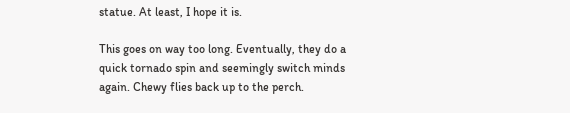statue. At least, I hope it is.

This goes on way too long. Eventually, they do a quick tornado spin and seemingly switch minds again. Chewy flies back up to the perch.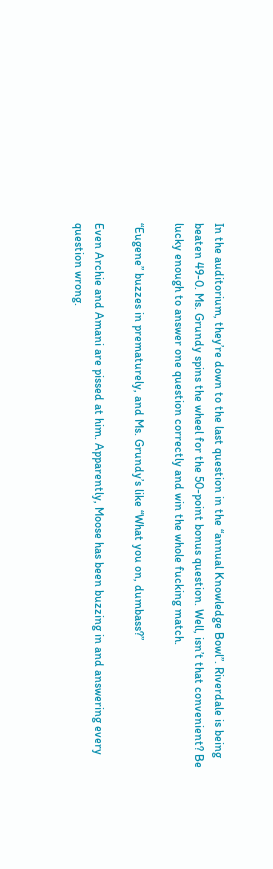In the auditorium, they’re down to the last question in the “annual Knowledge Bowl”. Riverdale is being beaten 49-0. Ms. Grundy spins the wheel for the 50-point bonus question. Well, isn’t that convenient? Be lucky enough to answer one question correctly and win the whole fucking match.

“Eugene” buzzes in prematurely, and Ms. Grundy’s like “What you on, dumbass?”

Even Archie and Amani are pissed at him. Apparently, Moose has been buzzing in and answering every question wrong.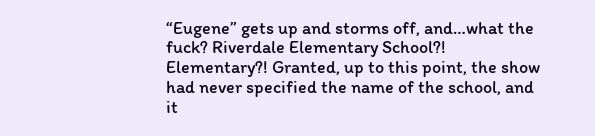“Eugene” gets up and storms off, and…what the fuck? Riverdale Elementary School?! Elementary?! Granted, up to this point, the show had never specified the name of the school, and it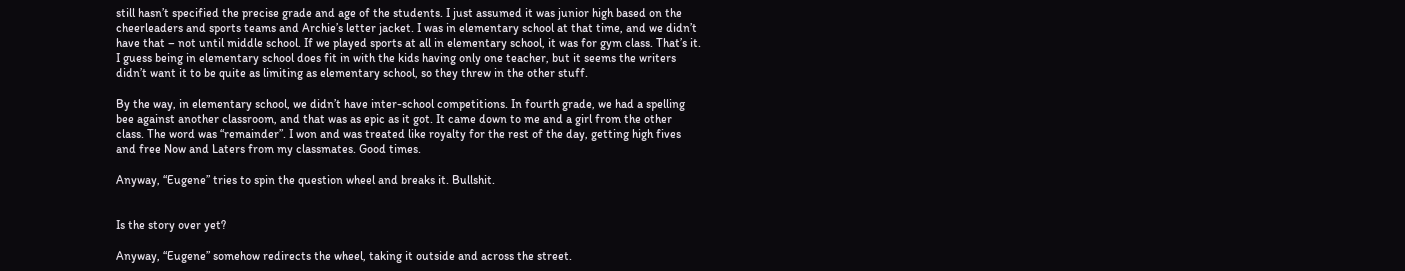still hasn’t specified the precise grade and age of the students. I just assumed it was junior high based on the cheerleaders and sports teams and Archie’s letter jacket. I was in elementary school at that time, and we didn’t have that – not until middle school. If we played sports at all in elementary school, it was for gym class. That’s it. I guess being in elementary school does fit in with the kids having only one teacher, but it seems the writers didn’t want it to be quite as limiting as elementary school, so they threw in the other stuff.

By the way, in elementary school, we didn’t have inter-school competitions. In fourth grade, we had a spelling bee against another classroom, and that was as epic as it got. It came down to me and a girl from the other class. The word was “remainder”. I won and was treated like royalty for the rest of the day, getting high fives and free Now and Laters from my classmates. Good times.

Anyway, “Eugene” tries to spin the question wheel and breaks it. Bullshit.


Is the story over yet?

Anyway, “Eugene” somehow redirects the wheel, taking it outside and across the street.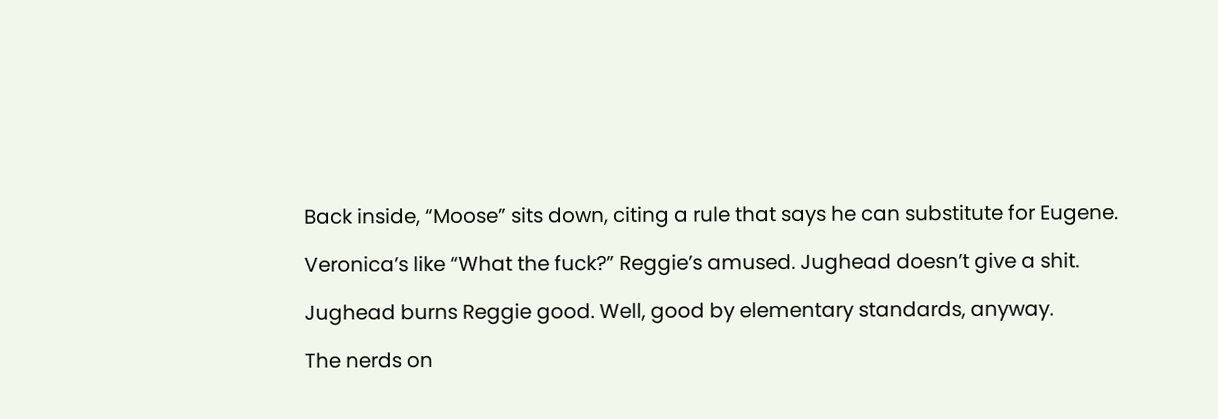Back inside, “Moose” sits down, citing a rule that says he can substitute for Eugene.

Veronica’s like “What the fuck?” Reggie’s amused. Jughead doesn’t give a shit.

Jughead burns Reggie good. Well, good by elementary standards, anyway.

The nerds on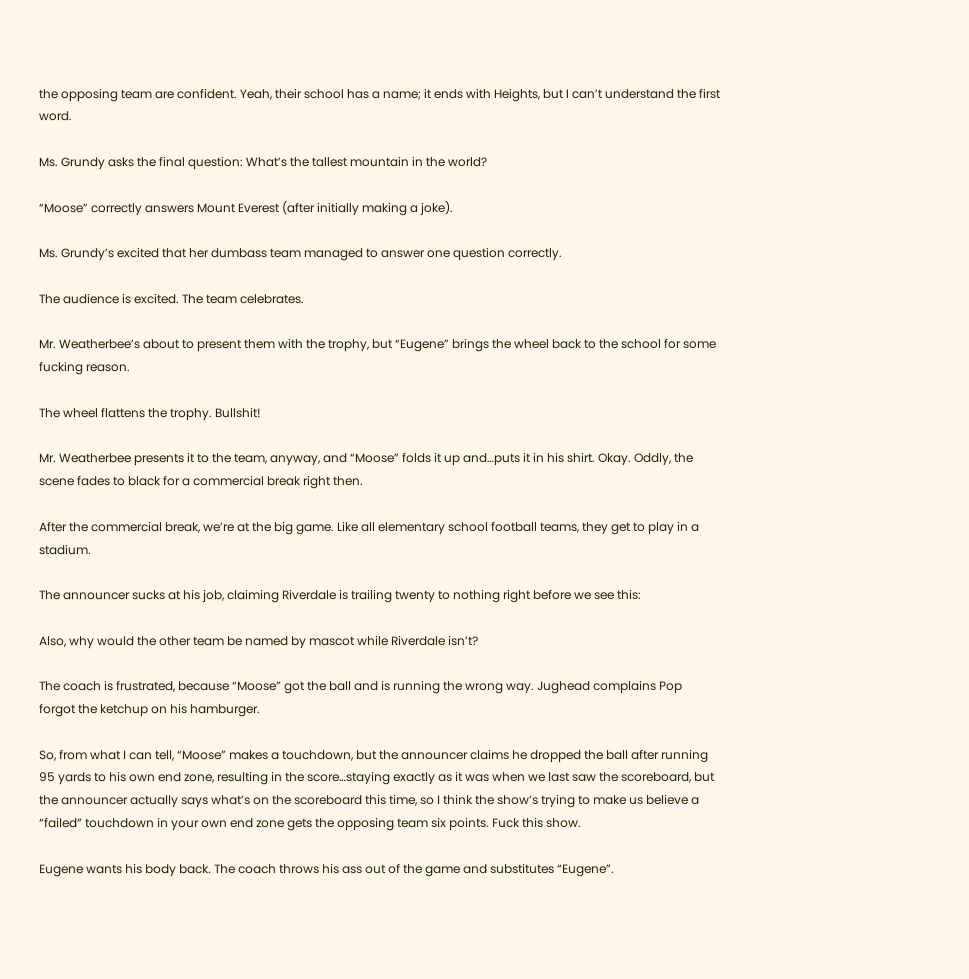the opposing team are confident. Yeah, their school has a name; it ends with Heights, but I can’t understand the first word.

Ms. Grundy asks the final question: What’s the tallest mountain in the world?

“Moose” correctly answers Mount Everest (after initially making a joke).

Ms. Grundy’s excited that her dumbass team managed to answer one question correctly.

The audience is excited. The team celebrates.

Mr. Weatherbee’s about to present them with the trophy, but “Eugene” brings the wheel back to the school for some fucking reason.

The wheel flattens the trophy. Bullshit!

Mr. Weatherbee presents it to the team, anyway, and “Moose” folds it up and…puts it in his shirt. Okay. Oddly, the scene fades to black for a commercial break right then.

After the commercial break, we’re at the big game. Like all elementary school football teams, they get to play in a stadium.

The announcer sucks at his job, claiming Riverdale is trailing twenty to nothing right before we see this:

Also, why would the other team be named by mascot while Riverdale isn’t?

The coach is frustrated, because “Moose” got the ball and is running the wrong way. Jughead complains Pop forgot the ketchup on his hamburger.

So, from what I can tell, “Moose” makes a touchdown, but the announcer claims he dropped the ball after running 95 yards to his own end zone, resulting in the score…staying exactly as it was when we last saw the scoreboard, but the announcer actually says what’s on the scoreboard this time, so I think the show’s trying to make us believe a “failed” touchdown in your own end zone gets the opposing team six points. Fuck this show.

Eugene wants his body back. The coach throws his ass out of the game and substitutes “Eugene”.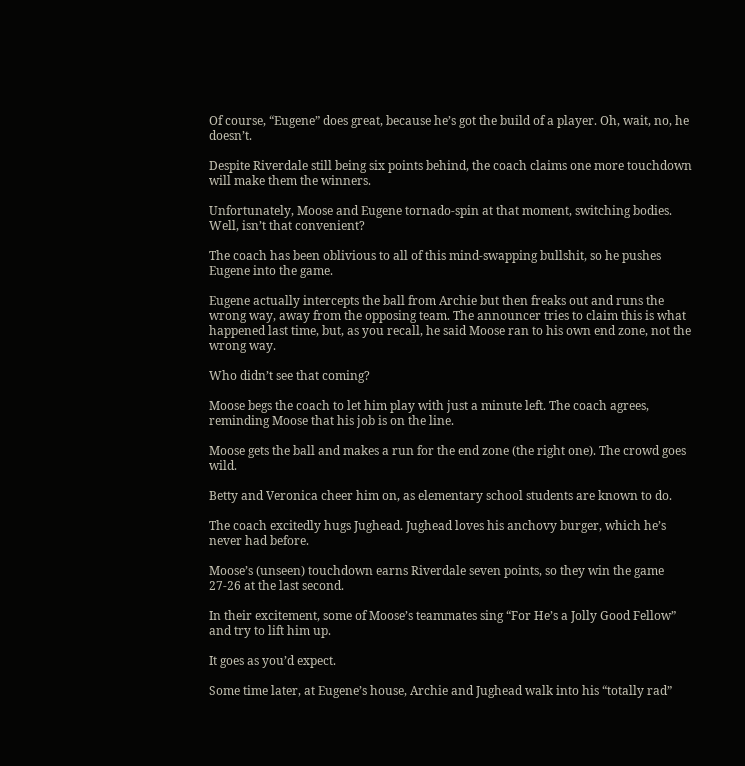Of course, “Eugene” does great, because he’s got the build of a player. Oh, wait, no, he doesn’t.

Despite Riverdale still being six points behind, the coach claims one more touchdown will make them the winners.

Unfortunately, Moose and Eugene tornado-spin at that moment, switching bodies. Well, isn’t that convenient?

The coach has been oblivious to all of this mind-swapping bullshit, so he pushes Eugene into the game.

Eugene actually intercepts the ball from Archie but then freaks out and runs the wrong way, away from the opposing team. The announcer tries to claim this is what happened last time, but, as you recall, he said Moose ran to his own end zone, not the wrong way.

Who didn’t see that coming?

Moose begs the coach to let him play with just a minute left. The coach agrees, reminding Moose that his job is on the line.

Moose gets the ball and makes a run for the end zone (the right one). The crowd goes wild.

Betty and Veronica cheer him on, as elementary school students are known to do.

The coach excitedly hugs Jughead. Jughead loves his anchovy burger, which he’s never had before.

Moose’s (unseen) touchdown earns Riverdale seven points, so they win the game 27-26 at the last second.

In their excitement, some of Moose’s teammates sing “For He’s a Jolly Good Fellow” and try to lift him up.

It goes as you’d expect.

Some time later, at Eugene’s house, Archie and Jughead walk into his “totally rad”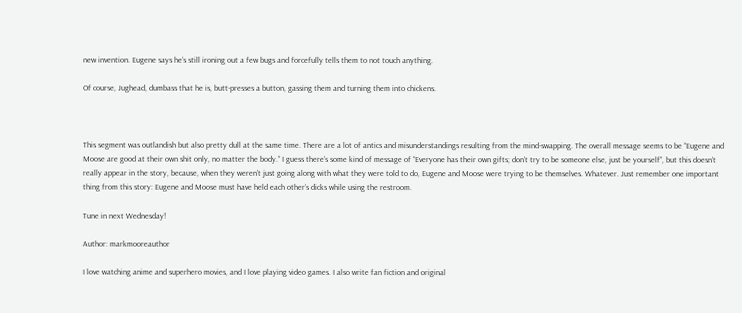new invention. Eugene says he’s still ironing out a few bugs and forcefully tells them to not touch anything.

Of course, Jughead, dumbass that he is, butt-presses a button, gassing them and turning them into chickens.



This segment was outlandish but also pretty dull at the same time. There are a lot of antics and misunderstandings resulting from the mind-swapping. The overall message seems to be “Eugene and Moose are good at their own shit only, no matter the body.” I guess there’s some kind of message of “Everyone has their own gifts; don’t try to be someone else, just be yourself”, but this doesn’t really appear in the story, because, when they weren’t just going along with what they were told to do, Eugene and Moose were trying to be themselves. Whatever. Just remember one important thing from this story: Eugene and Moose must have held each other’s dicks while using the restroom.

Tune in next Wednesday!

Author: markmooreauthor

I love watching anime and superhero movies, and I love playing video games. I also write fan fiction and original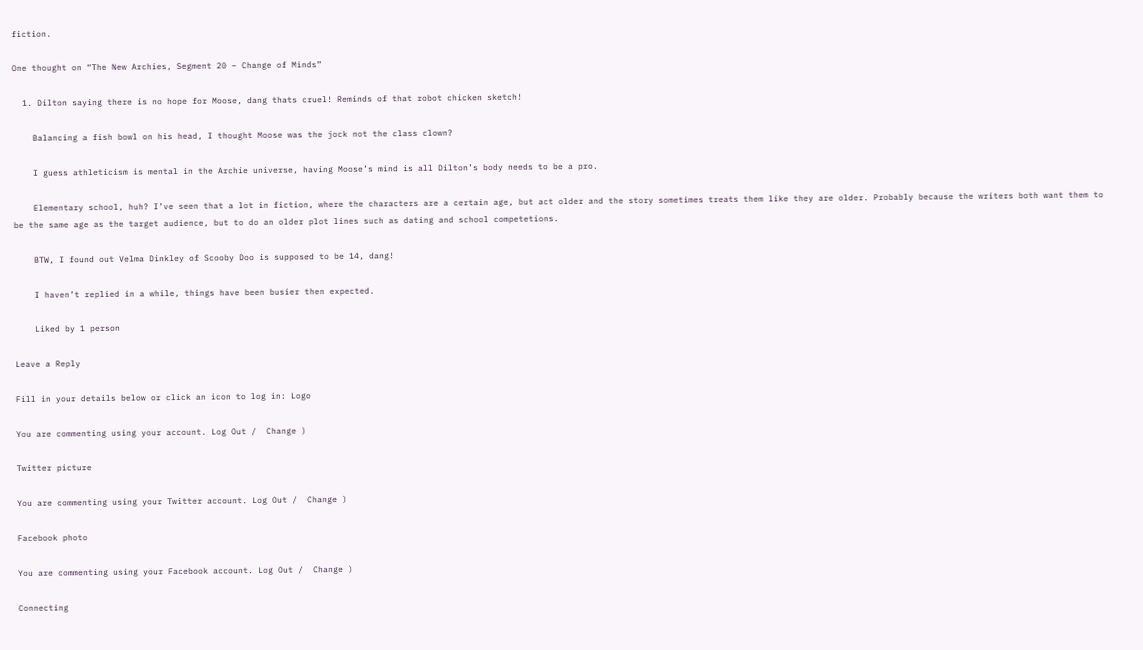fiction.

One thought on “The New Archies, Segment 20 – Change of Minds”

  1. Dilton saying there is no hope for Moose, dang thats cruel! Reminds of that robot chicken sketch!

    Balancing a fish bowl on his head, I thought Moose was the jock not the class clown?

    I guess athleticism is mental in the Archie universe, having Moose’s mind is all Dilton’s body needs to be a pro.

    Elementary school, huh? I’ve seen that a lot in fiction, where the characters are a certain age, but act older and the story sometimes treats them like they are older. Probably because the writers both want them to be the same age as the target audience, but to do an older plot lines such as dating and school competetions.

    BTW, I found out Velma Dinkley of Scooby Doo is supposed to be 14, dang!

    I haven’t replied in a while, things have been busier then expected.

    Liked by 1 person

Leave a Reply

Fill in your details below or click an icon to log in: Logo

You are commenting using your account. Log Out /  Change )

Twitter picture

You are commenting using your Twitter account. Log Out /  Change )

Facebook photo

You are commenting using your Facebook account. Log Out /  Change )

Connecting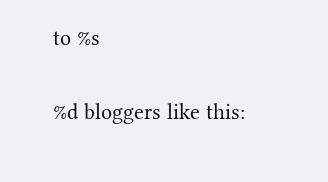to %s

%d bloggers like this: